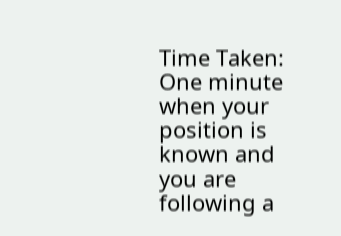Time Taken: One minute when your position is known and you are following a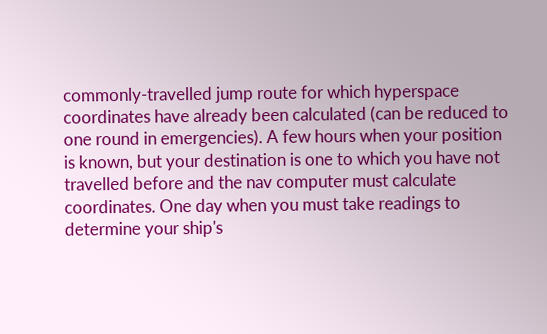commonly-travelled jump route for which hyperspace coordinates have already been calculated (can be reduced to one round in emergencies). A few hours when your position is known, but your destination is one to which you have not travelled before and the nav computer must calculate coordinates. One day when you must take readings to determine your ship's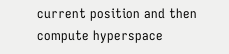current position and then compute hyperspace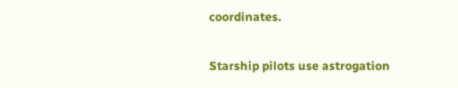coordinates.

Starship pilots use astrogation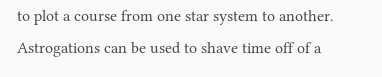to plot a course from one star system to another. Astrogations can be used to shave time off of a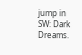jump in SW: Dark Dreams.